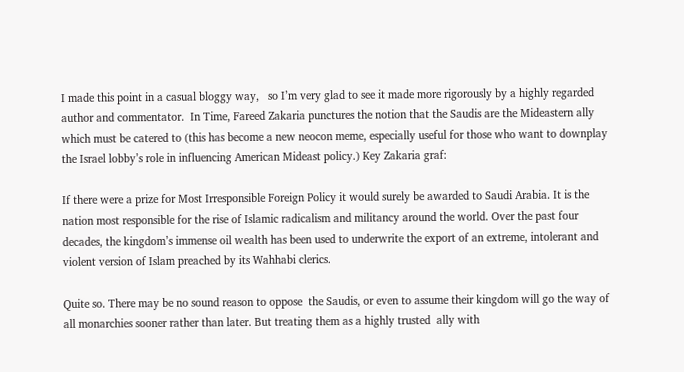I made this point in a casual bloggy way,   so I’m very glad to see it made more rigorously by a highly regarded author and commentator.  In Time, Fareed Zakaria punctures the notion that the Saudis are the Mideastern ally which must be catered to (this has become a new neocon meme, especially useful for those who want to downplay the Israel lobby’s role in influencing American Mideast policy.) Key Zakaria graf:

If there were a prize for Most Irresponsible Foreign Policy it would surely be awarded to Saudi Arabia. It is the nation most responsible for the rise of Islamic radicalism and militancy around the world. Over the past four decades, the kingdom’s immense oil wealth has been used to underwrite the export of an extreme, intolerant and violent version of Islam preached by its Wahhabi clerics.

Quite so. There may be no sound reason to oppose  the Saudis, or even to assume their kingdom will go the way of all monarchies sooner rather than later. But treating them as a highly trusted  ally with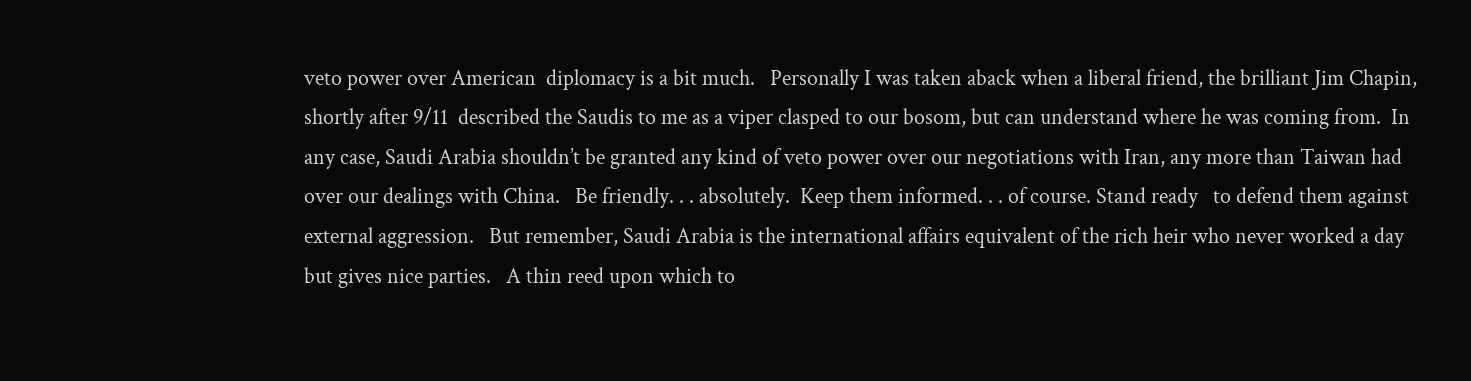veto power over American  diplomacy is a bit much.   Personally I was taken aback when a liberal friend, the brilliant Jim Chapin,  shortly after 9/11  described the Saudis to me as a viper clasped to our bosom, but can understand where he was coming from.  In any case, Saudi Arabia shouldn’t be granted any kind of veto power over our negotiations with Iran, any more than Taiwan had over our dealings with China.   Be friendly. . . absolutely.  Keep them informed. . . of course. Stand ready   to defend them against external aggression.   But remember, Saudi Arabia is the international affairs equivalent of the rich heir who never worked a day but gives nice parties.   A thin reed upon which to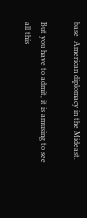base  American diplomacy in the Mideast.

But you have to admit, it is amusing to see all this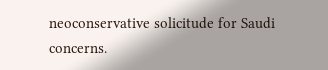neoconservative solicitude for Saudi concerns.